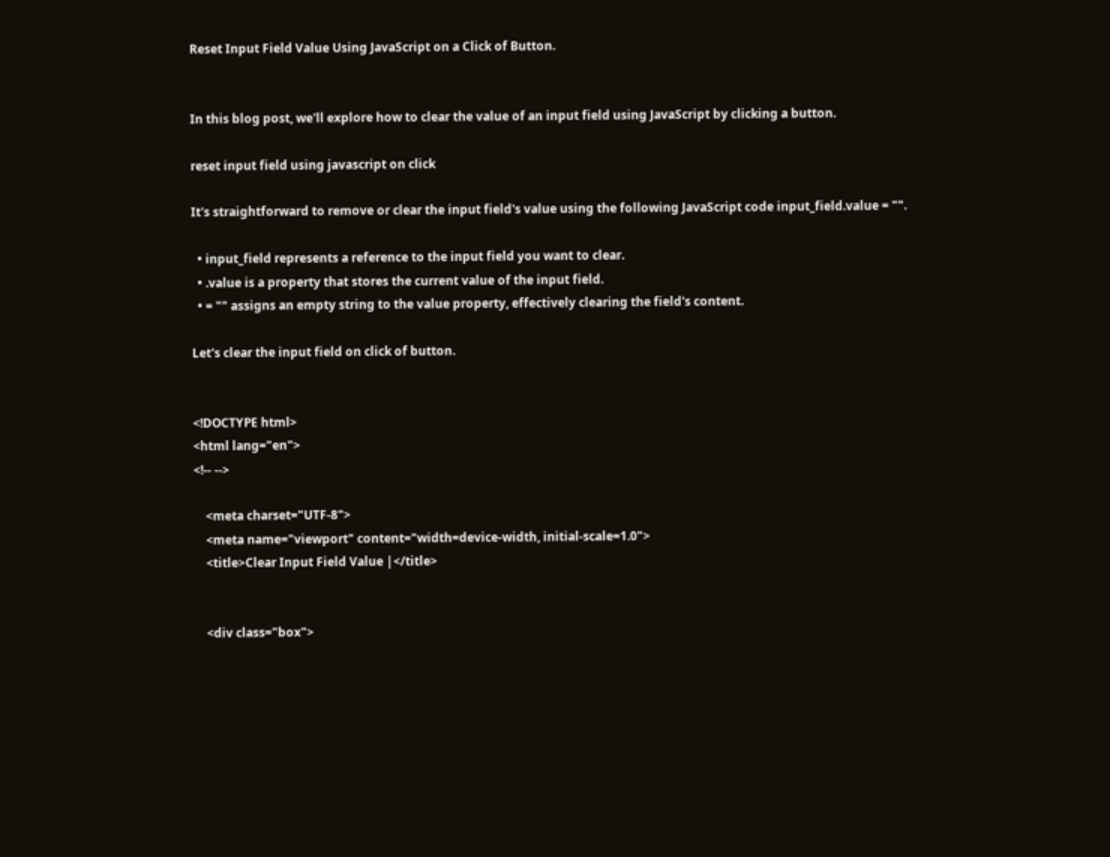Reset Input Field Value Using JavaScript on a Click of Button.


In this blog post, we'll explore how to clear the value of an input field using JavaScript by clicking a button.

reset input field using javascript on click

It's straightforward to remove or clear the input field's value using the following JavaScript code input_field.value = "".

  • input_field represents a reference to the input field you want to clear.
  • .value is a property that stores the current value of the input field.
  • = "" assigns an empty string to the value property, effectively clearing the field's content.

Let's clear the input field on click of button.


<!DOCTYPE html>
<html lang="en">
<!-- -->

    <meta charset="UTF-8">
    <meta name="viewport" content="width=device-width, initial-scale=1.0">
    <title>Clear Input Field Value |</title>


    <div class="box">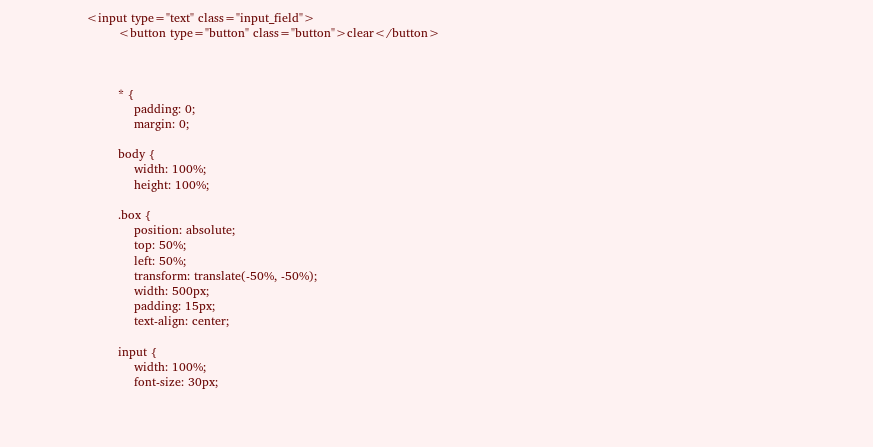<input type="text" class="input_field">
        <button type="button" class="button">clear</button>



        * {
            padding: 0;
            margin: 0;

        body {
            width: 100%;
            height: 100%;

        .box {
            position: absolute;
            top: 50%;
            left: 50%;
            transform: translate(-50%, -50%);
            width: 500px;
            padding: 15px;
            text-align: center;

        input {
            width: 100%;
            font-size: 30px;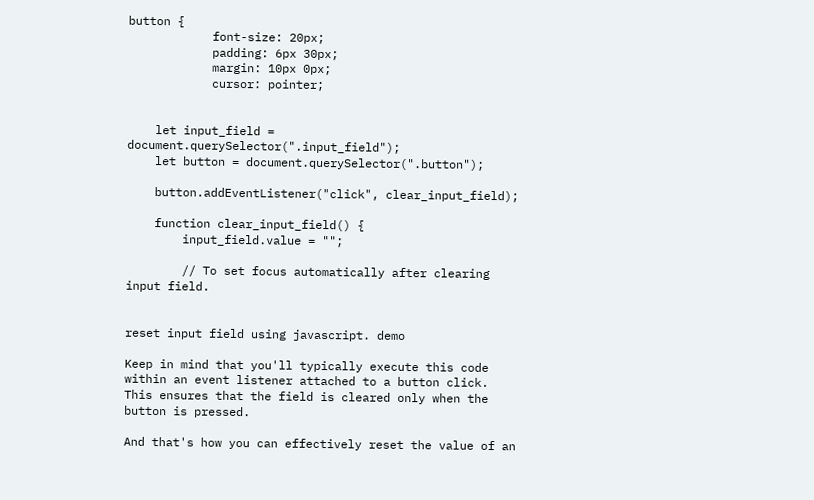button {
            font-size: 20px;
            padding: 6px 30px;
            margin: 10px 0px;
            cursor: pointer;


    let input_field = document.querySelector(".input_field");
    let button = document.querySelector(".button");

    button.addEventListener("click", clear_input_field);

    function clear_input_field() {
        input_field.value = "";

        // To set focus automatically after clearing input field.


reset input field using javascript. demo

Keep in mind that you'll typically execute this code within an event listener attached to a button click. This ensures that the field is cleared only when the button is pressed.

And that's how you can effectively reset the value of an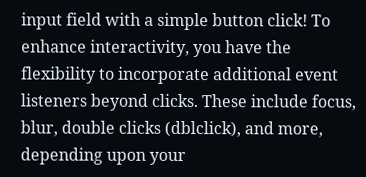input field with a simple button click! To enhance interactivity, you have the flexibility to incorporate additional event listeners beyond clicks. These include focus, blur, double clicks (dblclick), and more, depending upon your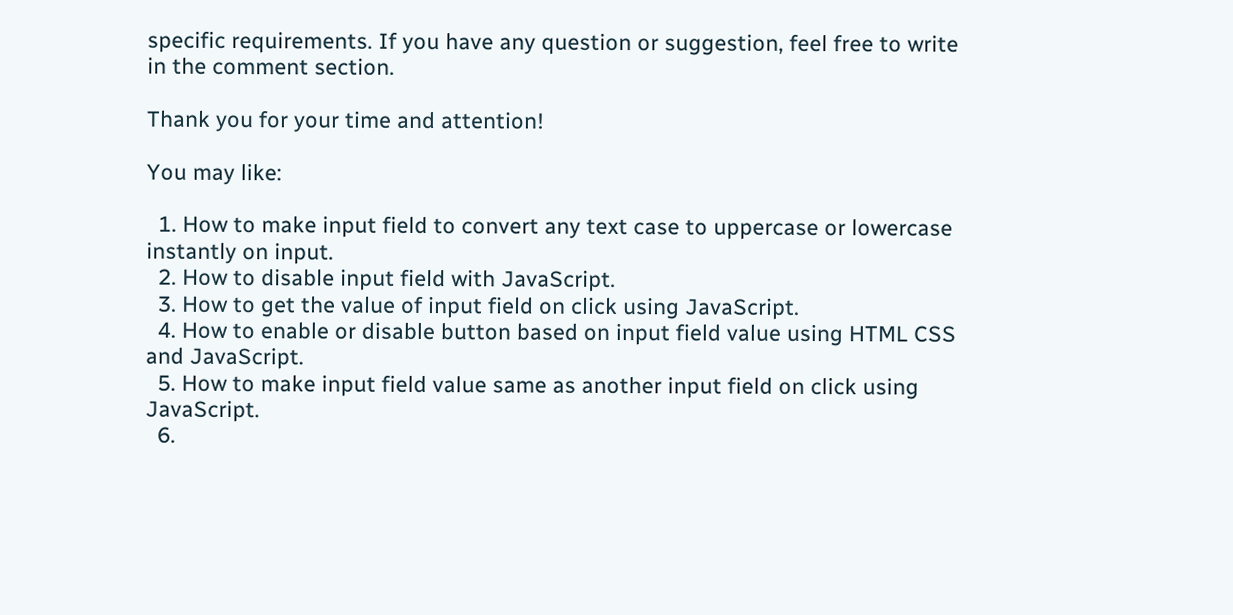specific requirements. If you have any question or suggestion, feel free to write in the comment section.

Thank you for your time and attention!

You may like:

  1. How to make input field to convert any text case to uppercase or lowercase instantly on input.
  2. How to disable input field with JavaScript.
  3. How to get the value of input field on click using JavaScript.
  4. How to enable or disable button based on input field value using HTML CSS and JavaScript.
  5. How to make input field value same as another input field on click using JavaScript.
  6.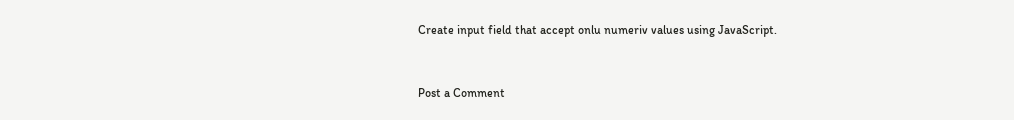Create input field that accept onlu numeriv values using JavaScript.


Post a Comment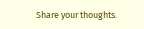Share your thoughts.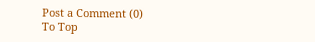Post a Comment (0)
To Top